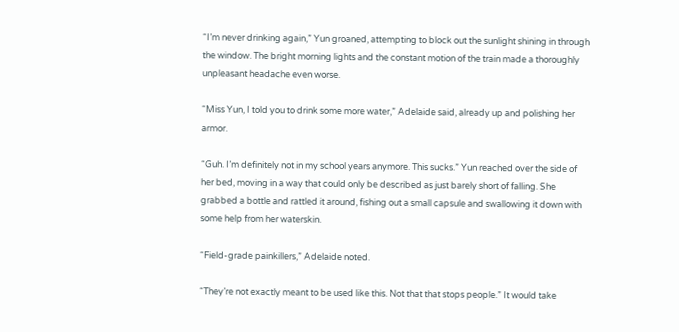“I’m never drinking again,” Yun groaned, attempting to block out the sunlight shining in through the window. The bright morning lights and the constant motion of the train made a thoroughly unpleasant headache even worse.

“Miss Yun, I told you to drink some more water,” Adelaide said, already up and polishing her armor.

“Guh. I’m definitely not in my school years anymore. This sucks.” Yun reached over the side of her bed, moving in a way that could only be described as just barely short of falling. She grabbed a bottle and rattled it around, fishing out a small capsule and swallowing it down with some help from her waterskin.

“Field-grade painkillers,” Adelaide noted.

“They’re not exactly meant to be used like this. Not that that stops people.” It would take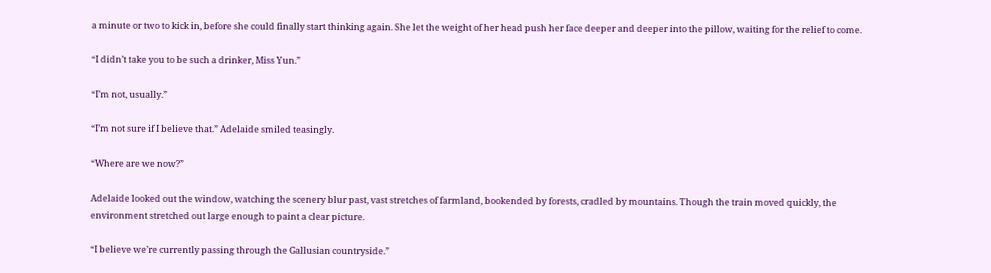a minute or two to kick in, before she could finally start thinking again. She let the weight of her head push her face deeper and deeper into the pillow, waiting for the relief to come.

“I didn’t take you to be such a drinker, Miss Yun.”

“I’m not, usually.”

“I’m not sure if I believe that.” Adelaide smiled teasingly.

“Where are we now?”

Adelaide looked out the window, watching the scenery blur past, vast stretches of farmland, bookended by forests, cradled by mountains. Though the train moved quickly, the environment stretched out large enough to paint a clear picture.

“I believe we’re currently passing through the Gallusian countryside.”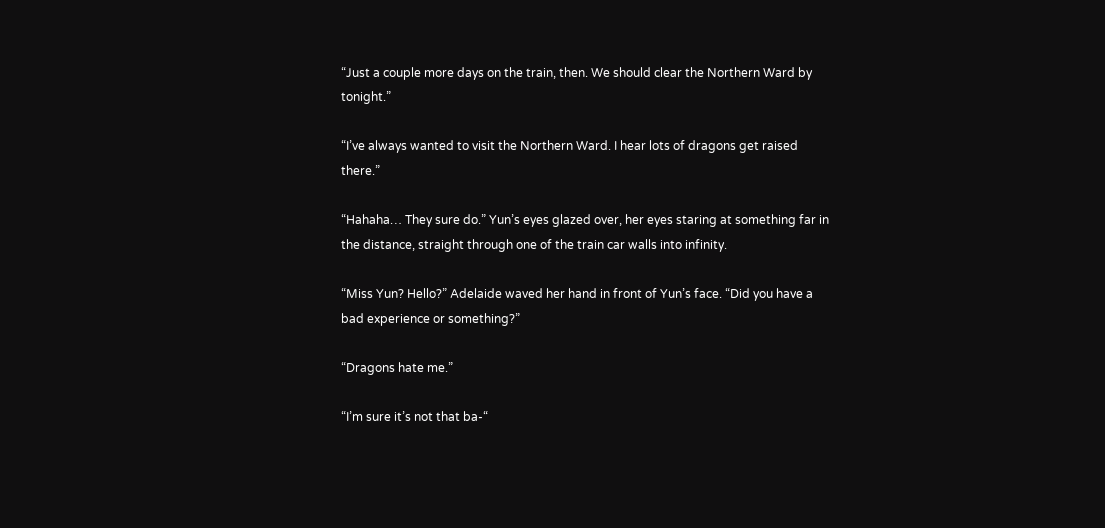“Just a couple more days on the train, then. We should clear the Northern Ward by tonight.”

“I’ve always wanted to visit the Northern Ward. I hear lots of dragons get raised there.”

“Hahaha… They sure do.” Yun’s eyes glazed over, her eyes staring at something far in the distance, straight through one of the train car walls into infinity.

“Miss Yun? Hello?” Adelaide waved her hand in front of Yun’s face. “Did you have a bad experience or something?”

“Dragons hate me.”

“I’m sure it’s not that ba-“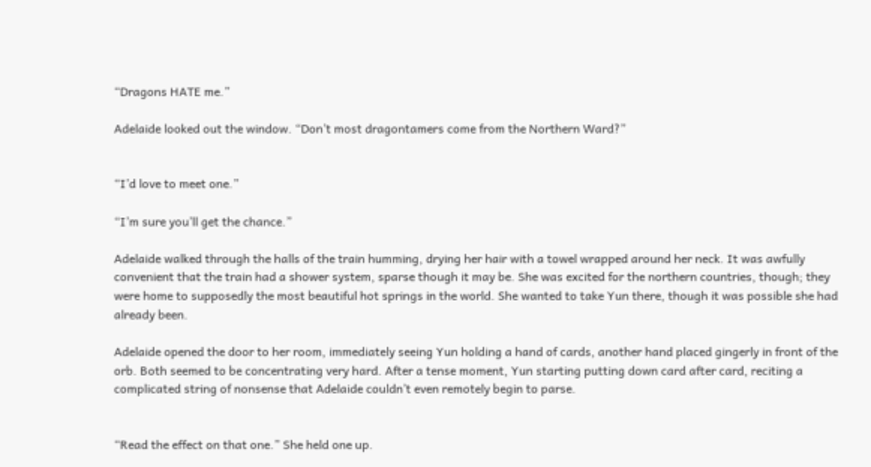“Dragons HATE me.”

Adelaide looked out the window. “Don’t most dragontamers come from the Northern Ward?”


“I’d love to meet one.”

“I’m sure you’ll get the chance.”

Adelaide walked through the halls of the train humming, drying her hair with a towel wrapped around her neck. It was awfully convenient that the train had a shower system, sparse though it may be. She was excited for the northern countries, though; they were home to supposedly the most beautiful hot springs in the world. She wanted to take Yun there, though it was possible she had already been.

Adelaide opened the door to her room, immediately seeing Yun holding a hand of cards, another hand placed gingerly in front of the orb. Both seemed to be concentrating very hard. After a tense moment, Yun starting putting down card after card, reciting a complicated string of nonsense that Adelaide couldn’t even remotely begin to parse.


“Read the effect on that one.” She held one up.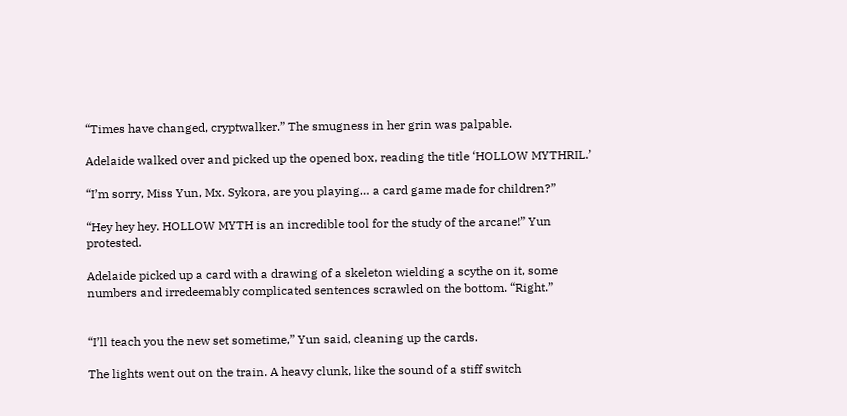“Times have changed, cryptwalker.” The smugness in her grin was palpable.

Adelaide walked over and picked up the opened box, reading the title ‘HOLLOW MYTHRIL.’

“I’m sorry, Miss Yun, Mx. Sykora, are you playing… a card game made for children?”

“Hey hey hey. HOLLOW MYTH is an incredible tool for the study of the arcane!” Yun protested.

Adelaide picked up a card with a drawing of a skeleton wielding a scythe on it, some numbers and irredeemably complicated sentences scrawled on the bottom. “Right.”


“I’ll teach you the new set sometime,” Yun said, cleaning up the cards.

The lights went out on the train. A heavy clunk, like the sound of a stiff switch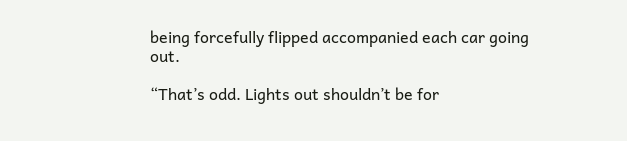being forcefully flipped accompanied each car going out.

“That’s odd. Lights out shouldn’t be for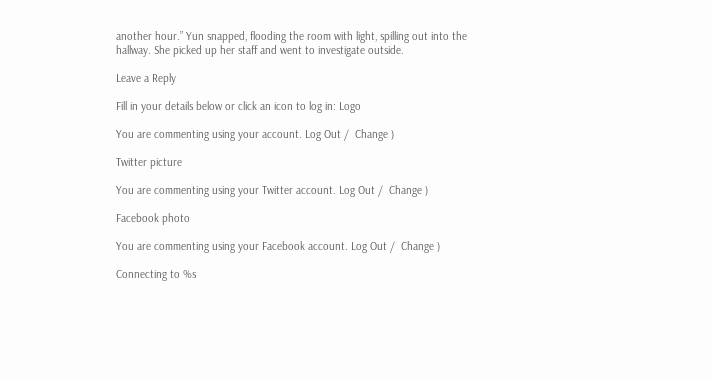another hour.” Yun snapped, flooding the room with light, spilling out into the hallway. She picked up her staff and went to investigate outside.

Leave a Reply

Fill in your details below or click an icon to log in: Logo

You are commenting using your account. Log Out /  Change )

Twitter picture

You are commenting using your Twitter account. Log Out /  Change )

Facebook photo

You are commenting using your Facebook account. Log Out /  Change )

Connecting to %s